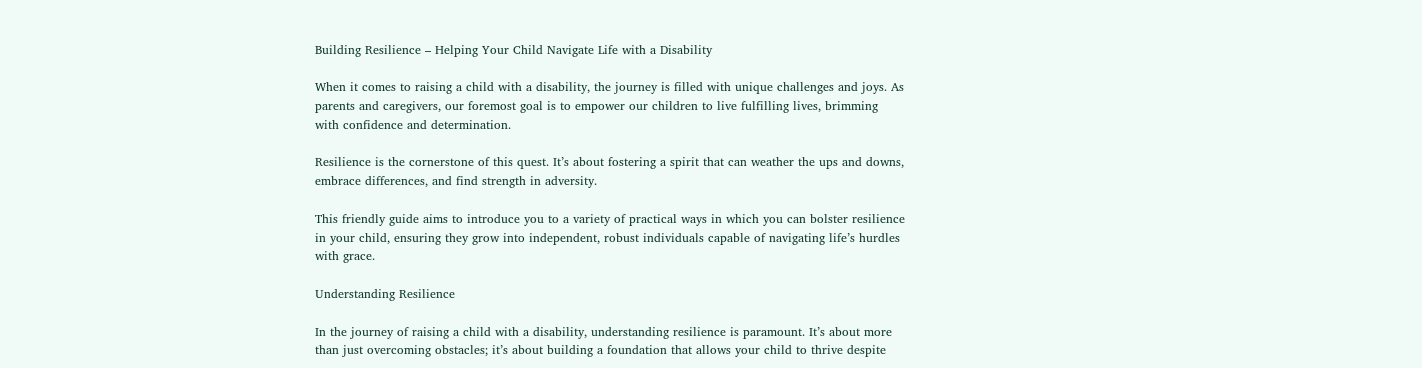Building Resilience – Helping Your Child Navigate Life with a Disability

When it comes to raising a child with a disability, the journey is filled with unique challenges and joys. As parents and caregivers, our foremost goal is to empower our children to live fulfilling lives, brimming with confidence and determination.

Resilience is the cornerstone of this quest. It’s about fostering a spirit that can weather the ups and downs, embrace differences, and find strength in adversity.

This friendly guide aims to introduce you to a variety of practical ways in which you can bolster resilience in your child, ensuring they grow into independent, robust individuals capable of navigating life’s hurdles with grace.

Understanding Resilience

In the journey of raising a child with a disability, understanding resilience is paramount. It’s about more than just overcoming obstacles; it’s about building a foundation that allows your child to thrive despite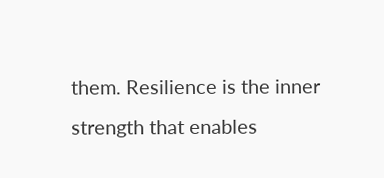them. Resilience is the inner strength that enables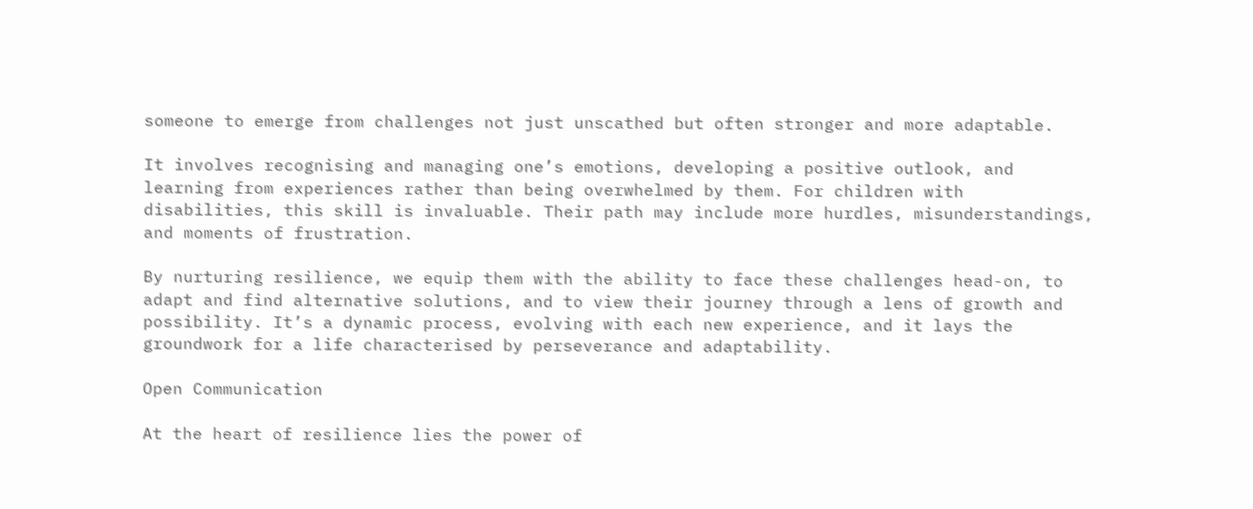someone to emerge from challenges not just unscathed but often stronger and more adaptable.

It involves recognising and managing one’s emotions, developing a positive outlook, and learning from experiences rather than being overwhelmed by them. For children with disabilities, this skill is invaluable. Their path may include more hurdles, misunderstandings, and moments of frustration.

By nurturing resilience, we equip them with the ability to face these challenges head-on, to adapt and find alternative solutions, and to view their journey through a lens of growth and possibility. It’s a dynamic process, evolving with each new experience, and it lays the groundwork for a life characterised by perseverance and adaptability.

Open Communication

At the heart of resilience lies the power of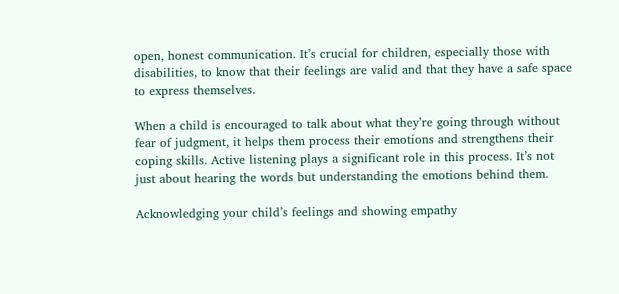open, honest communication. It’s crucial for children, especially those with disabilities, to know that their feelings are valid and that they have a safe space to express themselves.

When a child is encouraged to talk about what they’re going through without fear of judgment, it helps them process their emotions and strengthens their coping skills. Active listening plays a significant role in this process. It’s not just about hearing the words but understanding the emotions behind them.

Acknowledging your child’s feelings and showing empathy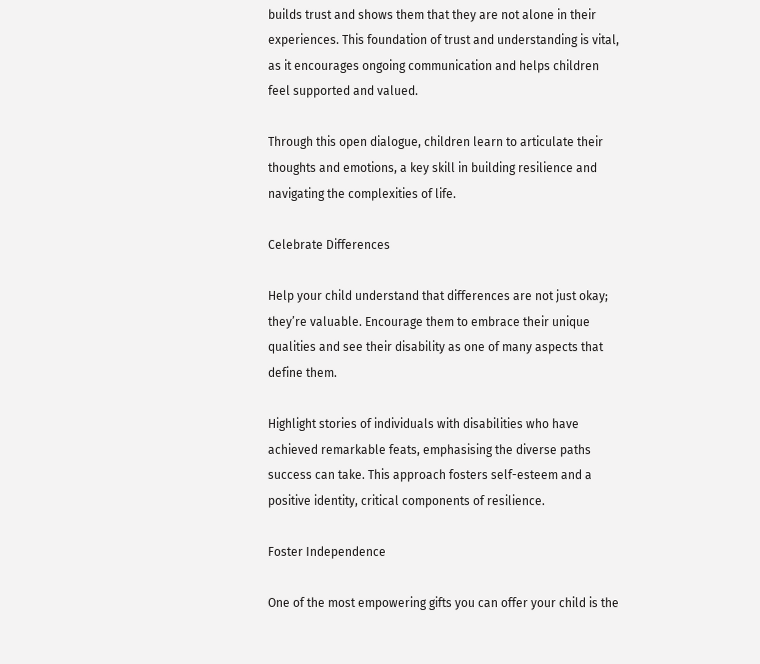builds trust and shows them that they are not alone in their experiences. This foundation of trust and understanding is vital, as it encourages ongoing communication and helps children feel supported and valued.

Through this open dialogue, children learn to articulate their thoughts and emotions, a key skill in building resilience and navigating the complexities of life.

Celebrate Differences

Help your child understand that differences are not just okay; they’re valuable. Encourage them to embrace their unique qualities and see their disability as one of many aspects that define them.

Highlight stories of individuals with disabilities who have achieved remarkable feats, emphasising the diverse paths success can take. This approach fosters self-esteem and a positive identity, critical components of resilience.

Foster Independence

One of the most empowering gifts you can offer your child is the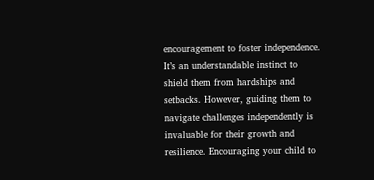encouragement to foster independence. It’s an understandable instinct to shield them from hardships and setbacks. However, guiding them to navigate challenges independently is invaluable for their growth and resilience. Encouraging your child to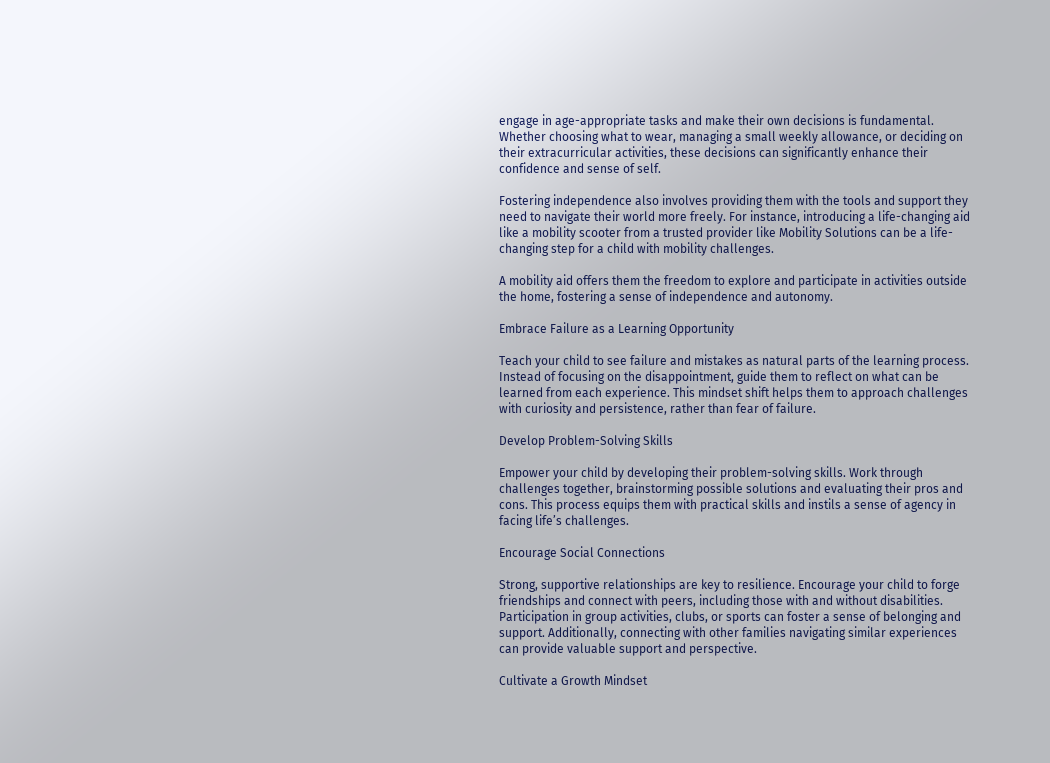engage in age-appropriate tasks and make their own decisions is fundamental. Whether choosing what to wear, managing a small weekly allowance, or deciding on their extracurricular activities, these decisions can significantly enhance their confidence and sense of self.

Fostering independence also involves providing them with the tools and support they need to navigate their world more freely. For instance, introducing a life-changing aid like a mobility scooter from a trusted provider like Mobility Solutions can be a life-changing step for a child with mobility challenges.

A mobility aid offers them the freedom to explore and participate in activities outside the home, fostering a sense of independence and autonomy.

Embrace Failure as a Learning Opportunity

Teach your child to see failure and mistakes as natural parts of the learning process. Instead of focusing on the disappointment, guide them to reflect on what can be learned from each experience. This mindset shift helps them to approach challenges with curiosity and persistence, rather than fear of failure.

Develop Problem-Solving Skills

Empower your child by developing their problem-solving skills. Work through challenges together, brainstorming possible solutions and evaluating their pros and cons. This process equips them with practical skills and instils a sense of agency in facing life’s challenges.

Encourage Social Connections

Strong, supportive relationships are key to resilience. Encourage your child to forge friendships and connect with peers, including those with and without disabilities. Participation in group activities, clubs, or sports can foster a sense of belonging and support. Additionally, connecting with other families navigating similar experiences can provide valuable support and perspective.

Cultivate a Growth Mindset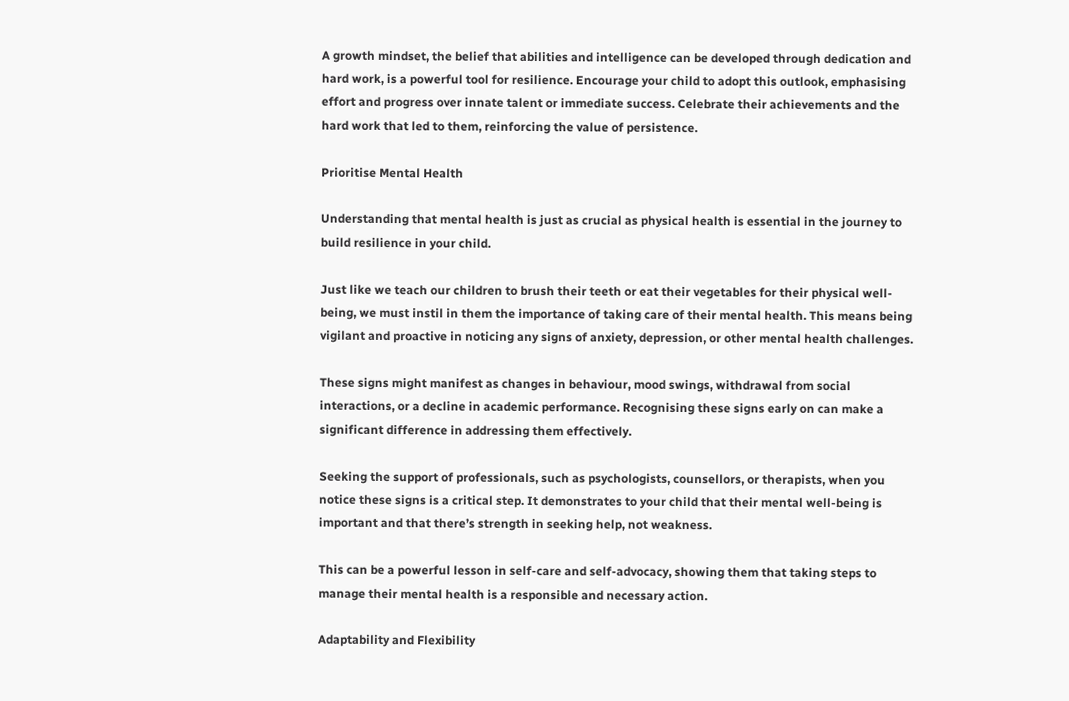A growth mindset, the belief that abilities and intelligence can be developed through dedication and hard work, is a powerful tool for resilience. Encourage your child to adopt this outlook, emphasising effort and progress over innate talent or immediate success. Celebrate their achievements and the hard work that led to them, reinforcing the value of persistence.

Prioritise Mental Health

Understanding that mental health is just as crucial as physical health is essential in the journey to build resilience in your child.

Just like we teach our children to brush their teeth or eat their vegetables for their physical well-being, we must instil in them the importance of taking care of their mental health. This means being vigilant and proactive in noticing any signs of anxiety, depression, or other mental health challenges.

These signs might manifest as changes in behaviour, mood swings, withdrawal from social interactions, or a decline in academic performance. Recognising these signs early on can make a significant difference in addressing them effectively.

Seeking the support of professionals, such as psychologists, counsellors, or therapists, when you notice these signs is a critical step. It demonstrates to your child that their mental well-being is important and that there’s strength in seeking help, not weakness.

This can be a powerful lesson in self-care and self-advocacy, showing them that taking steps to manage their mental health is a responsible and necessary action.

Adaptability and Flexibility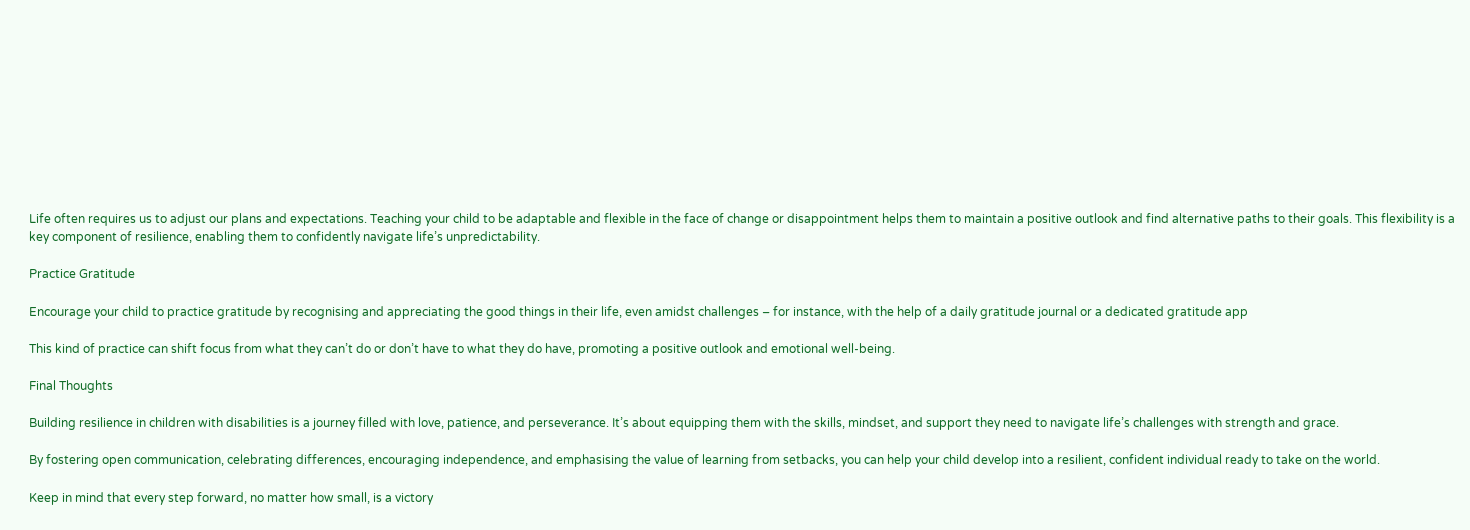Life often requires us to adjust our plans and expectations. Teaching your child to be adaptable and flexible in the face of change or disappointment helps them to maintain a positive outlook and find alternative paths to their goals. This flexibility is a key component of resilience, enabling them to confidently navigate life’s unpredictability.

Practice Gratitude

Encourage your child to practice gratitude by recognising and appreciating the good things in their life, even amidst challenges – for instance, with the help of a daily gratitude journal or a dedicated gratitude app

This kind of practice can shift focus from what they can’t do or don’t have to what they do have, promoting a positive outlook and emotional well-being.

Final Thoughts

Building resilience in children with disabilities is a journey filled with love, patience, and perseverance. It’s about equipping them with the skills, mindset, and support they need to navigate life’s challenges with strength and grace.

By fostering open communication, celebrating differences, encouraging independence, and emphasising the value of learning from setbacks, you can help your child develop into a resilient, confident individual ready to take on the world.

Keep in mind that every step forward, no matter how small, is a victory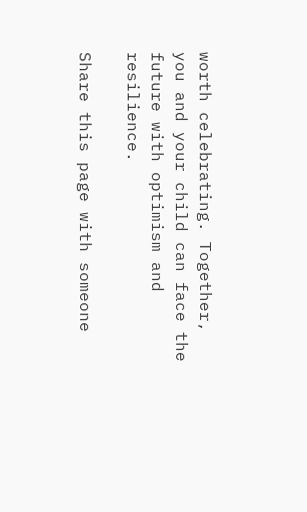worth celebrating. Together, you and your child can face the future with optimism and resilience.

Share this page with someone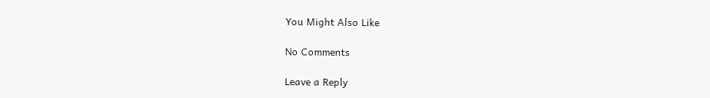You Might Also Like

No Comments

Leave a Reply